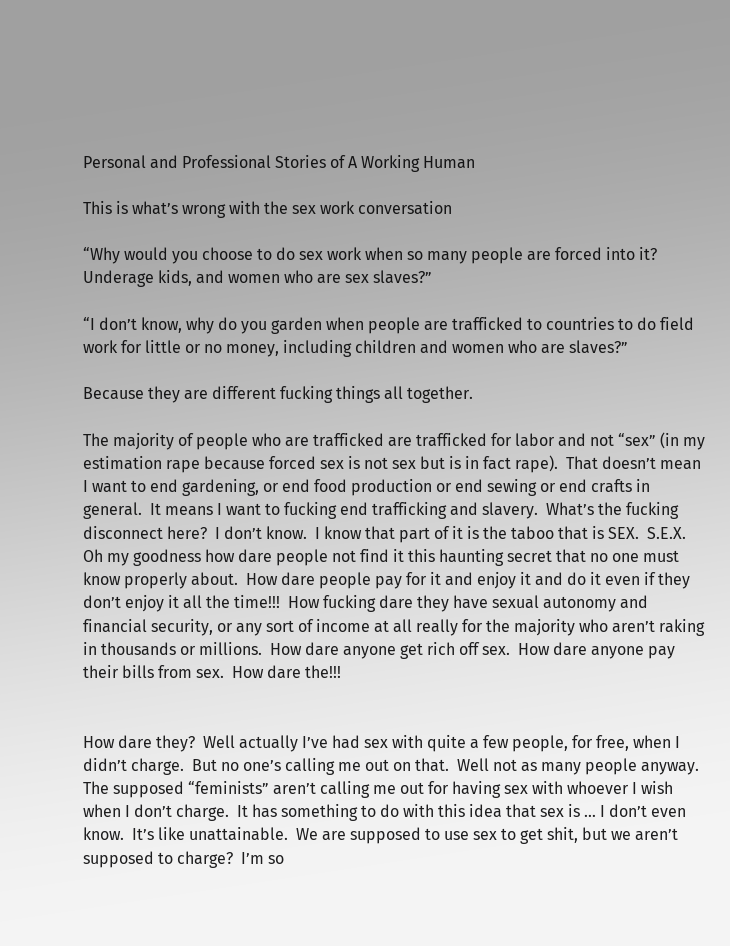Personal and Professional Stories of A Working Human

This is what’s wrong with the sex work conversation

“Why would you choose to do sex work when so many people are forced into it?  Underage kids, and women who are sex slaves?”

“I don’t know, why do you garden when people are trafficked to countries to do field work for little or no money, including children and women who are slaves?”

Because they are different fucking things all together.

The majority of people who are trafficked are trafficked for labor and not “sex” (in my estimation rape because forced sex is not sex but is in fact rape).  That doesn’t mean I want to end gardening, or end food production or end sewing or end crafts in general.  It means I want to fucking end trafficking and slavery.  What’s the fucking disconnect here?  I don’t know.  I know that part of it is the taboo that is SEX.  S.E.X.  Oh my goodness how dare people not find it this haunting secret that no one must know properly about.  How dare people pay for it and enjoy it and do it even if they don’t enjoy it all the time!!!  How fucking dare they have sexual autonomy and financial security, or any sort of income at all really for the majority who aren’t raking in thousands or millions.  How dare anyone get rich off sex.  How dare anyone pay their bills from sex.  How dare the!!!


How dare they?  Well actually I’ve had sex with quite a few people, for free, when I didn’t charge.  But no one’s calling me out on that.  Well not as many people anyway.  The supposed “feminists” aren’t calling me out for having sex with whoever I wish when I don’t charge.  It has something to do with this idea that sex is … I don’t even know.  It’s like unattainable.  We are supposed to use sex to get shit, but we aren’t supposed to charge?  I’m so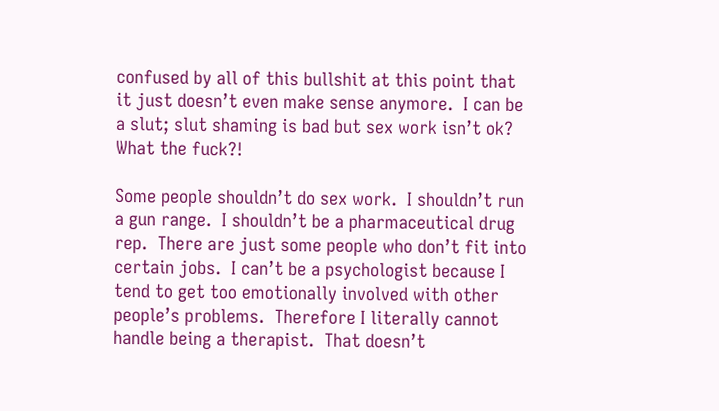confused by all of this bullshit at this point that it just doesn’t even make sense anymore.  I can be a slut; slut shaming is bad but sex work isn’t ok?  What the fuck?!

Some people shouldn’t do sex work.  I shouldn’t run a gun range.  I shouldn’t be a pharmaceutical drug rep.  There are just some people who don’t fit into certain jobs.  I can’t be a psychologist because I tend to get too emotionally involved with other people’s problems.  Therefore I literally cannot handle being a therapist.  That doesn’t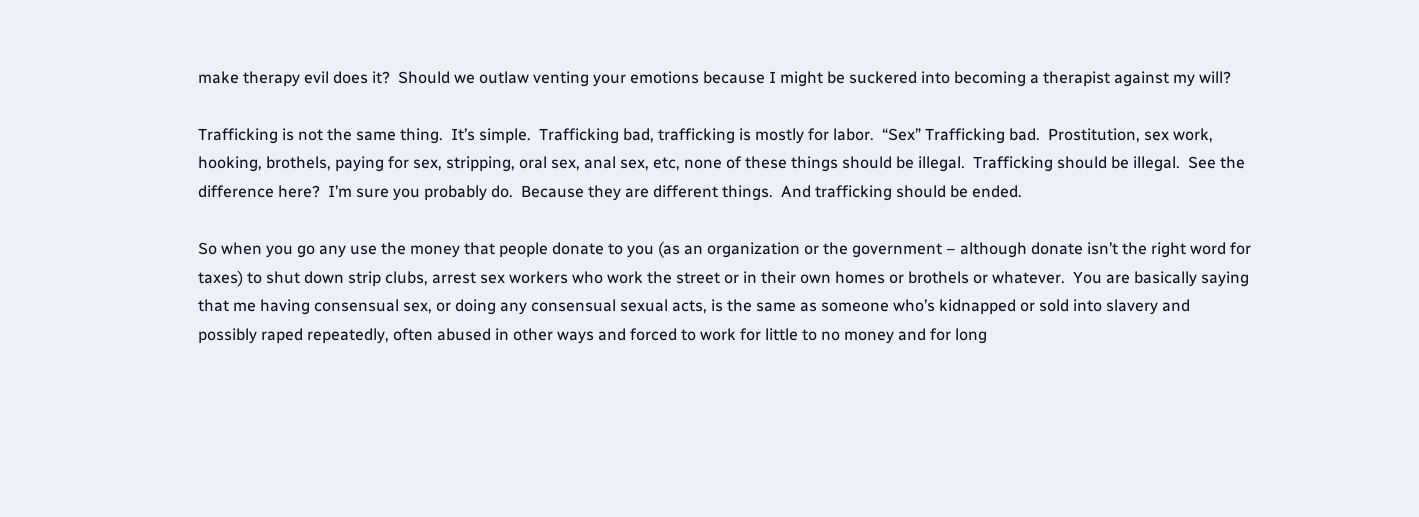make therapy evil does it?  Should we outlaw venting your emotions because I might be suckered into becoming a therapist against my will?

Trafficking is not the same thing.  It’s simple.  Trafficking bad, trafficking is mostly for labor.  “Sex” Trafficking bad.  Prostitution, sex work, hooking, brothels, paying for sex, stripping, oral sex, anal sex, etc, none of these things should be illegal.  Trafficking should be illegal.  See the difference here?  I’m sure you probably do.  Because they are different things.  And trafficking should be ended.

So when you go any use the money that people donate to you (as an organization or the government – although donate isn’t the right word for taxes) to shut down strip clubs, arrest sex workers who work the street or in their own homes or brothels or whatever.  You are basically saying that me having consensual sex, or doing any consensual sexual acts, is the same as someone who’s kidnapped or sold into slavery and possibly raped repeatedly, often abused in other ways and forced to work for little to no money and for long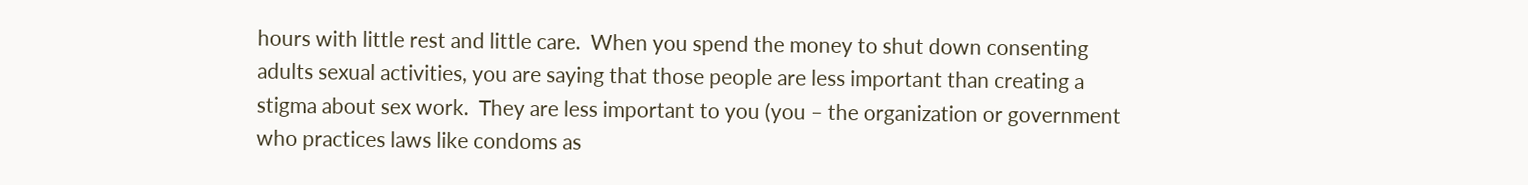hours with little rest and little care.  When you spend the money to shut down consenting adults sexual activities, you are saying that those people are less important than creating a stigma about sex work.  They are less important to you (you – the organization or government who practices laws like condoms as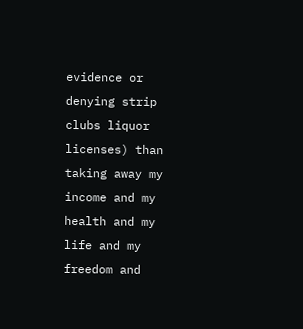evidence or denying strip clubs liquor licenses) than taking away my income and my health and my life and my freedom and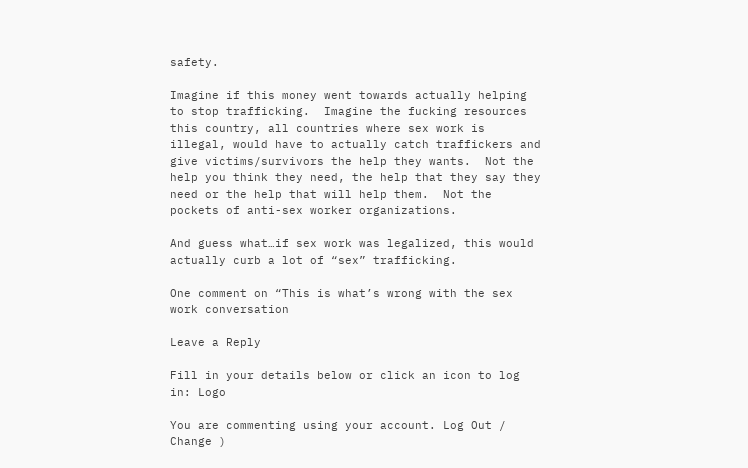safety.

Imagine if this money went towards actually helping to stop trafficking.  Imagine the fucking resources this country, all countries where sex work is illegal, would have to actually catch traffickers and give victims/survivors the help they wants.  Not the help you think they need, the help that they say they need or the help that will help them.  Not the pockets of anti-sex worker organizations.

And guess what…if sex work was legalized, this would actually curb a lot of “sex” trafficking.

One comment on “This is what’s wrong with the sex work conversation

Leave a Reply

Fill in your details below or click an icon to log in: Logo

You are commenting using your account. Log Out /  Change )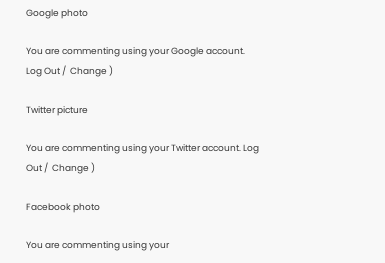Google photo

You are commenting using your Google account. Log Out /  Change )

Twitter picture

You are commenting using your Twitter account. Log Out /  Change )

Facebook photo

You are commenting using your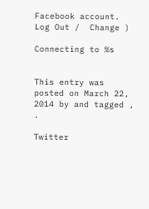Facebook account. Log Out /  Change )

Connecting to %s


This entry was posted on March 22, 2014 by and tagged , .

Twitter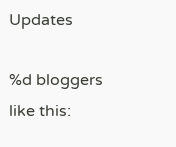Updates

%d bloggers like this: